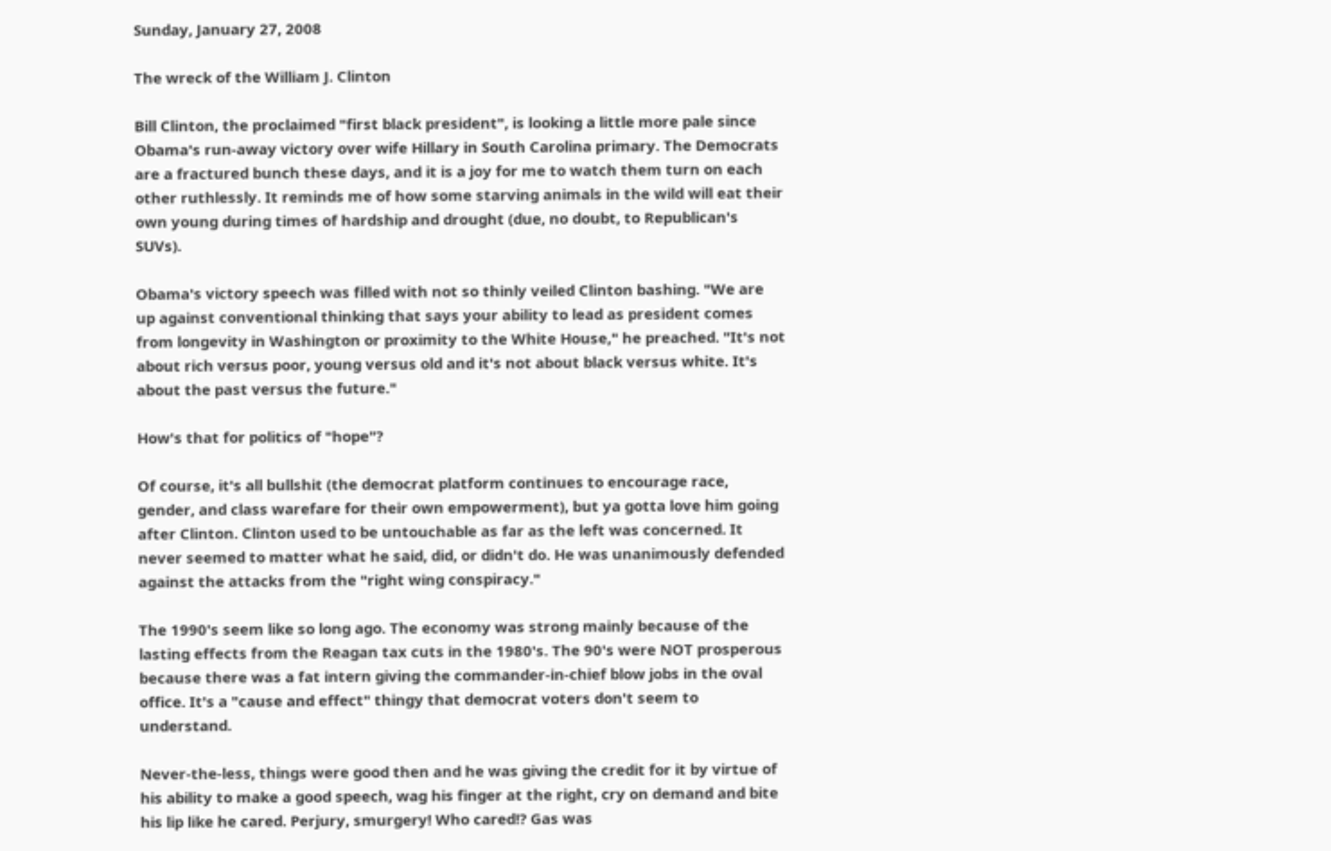Sunday, January 27, 2008

The wreck of the William J. Clinton

Bill Clinton, the proclaimed "first black president", is looking a little more pale since Obama's run-away victory over wife Hillary in South Carolina primary. The Democrats are a fractured bunch these days, and it is a joy for me to watch them turn on each other ruthlessly. It reminds me of how some starving animals in the wild will eat their own young during times of hardship and drought (due, no doubt, to Republican's SUVs).

Obama's victory speech was filled with not so thinly veiled Clinton bashing. "We are up against conventional thinking that says your ability to lead as president comes from longevity in Washington or proximity to the White House," he preached. "It's not about rich versus poor, young versus old and it's not about black versus white. It's about the past versus the future."

How's that for politics of "hope"?

Of course, it's all bullshit (the democrat platform continues to encourage race, gender, and class warefare for their own empowerment), but ya gotta love him going after Clinton. Clinton used to be untouchable as far as the left was concerned. It never seemed to matter what he said, did, or didn't do. He was unanimously defended against the attacks from the "right wing conspiracy."

The 1990's seem like so long ago. The economy was strong mainly because of the lasting effects from the Reagan tax cuts in the 1980's. The 90's were NOT prosperous because there was a fat intern giving the commander-in-chief blow jobs in the oval office. It's a "cause and effect" thingy that democrat voters don't seem to understand.

Never-the-less, things were good then and he was giving the credit for it by virtue of his ability to make a good speech, wag his finger at the right, cry on demand and bite his lip like he cared. Perjury, smurgery! Who cared!? Gas was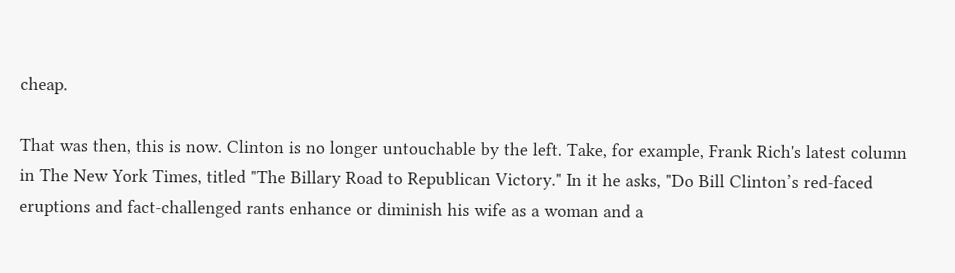cheap.

That was then, this is now. Clinton is no longer untouchable by the left. Take, for example, Frank Rich's latest column in The New York Times, titled "The Billary Road to Republican Victory." In it he asks, "Do Bill Clinton’s red-faced eruptions and fact-challenged rants enhance or diminish his wife as a woman and a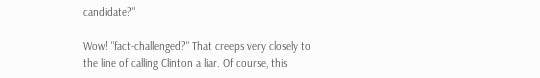candidate?"

Wow! "fact-challenged?" That creeps very closely to the line of calling Clinton a liar. Of course, this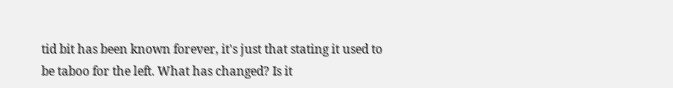tid bit has been known forever, it's just that stating it used to be taboo for the left. What has changed? Is it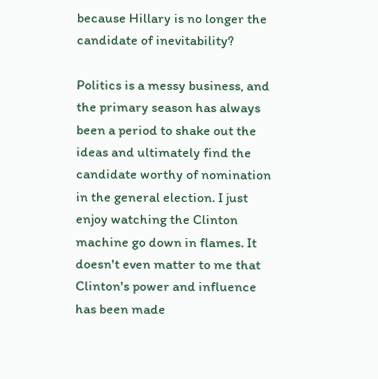because Hillary is no longer the candidate of inevitability?

Politics is a messy business, and the primary season has always been a period to shake out the ideas and ultimately find the candidate worthy of nomination in the general election. I just enjoy watching the Clinton machine go down in flames. It doesn't even matter to me that Clinton's power and influence has been made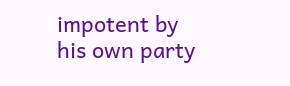impotent by his own party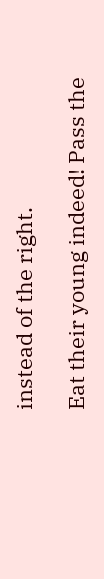instead of the right.

Eat their young indeed! Pass the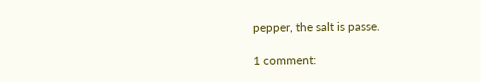pepper, the salt is passe.

1 comment: